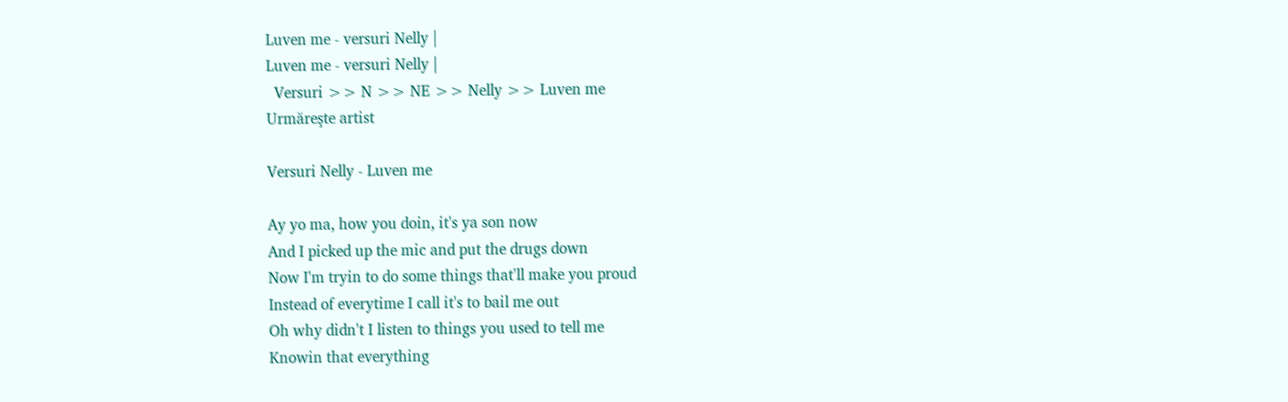Luven me - versuri Nelly |
Luven me - versuri Nelly |
  Versuri >> N >> NE >> Nelly >> Luven me
Urmăreşte artist

Versuri Nelly - Luven me

Ay yo ma, how you doin, it's ya son now
And I picked up the mic and put the drugs down
Now I'm tryin to do some things that'll make you proud
Instead of everytime I call it's to bail me out
Oh why didn't I listen to things you used to tell me
Knowin that everything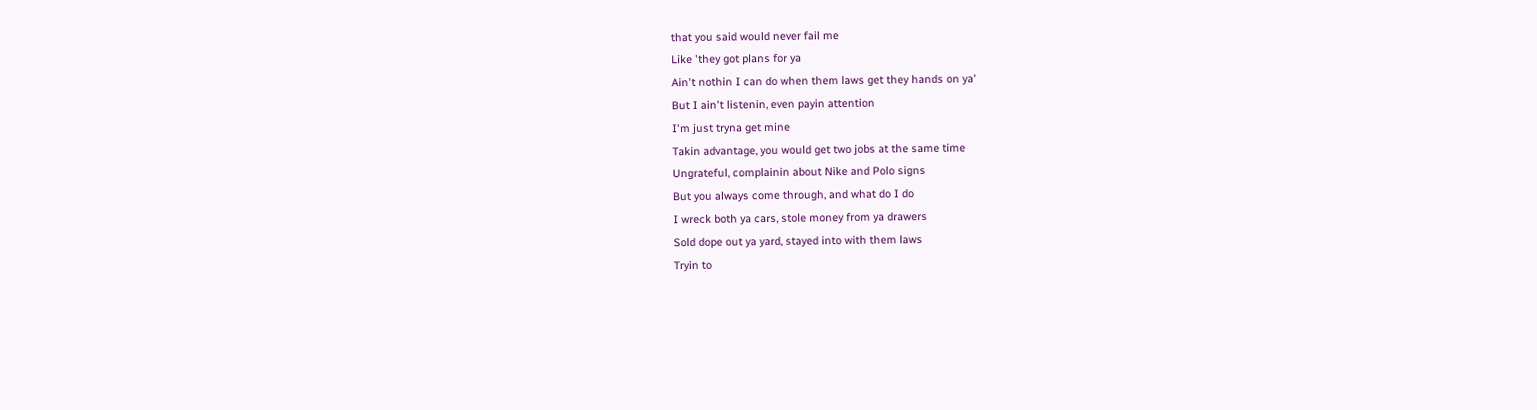that you said would never fail me
Like 'they got plans for ya
Ain't nothin I can do when them laws get they hands on ya'
But I ain't listenin, even payin attention
I'm just tryna get mine
Takin advantage, you would get two jobs at the same time
Ungrateful, complainin about Nike and Polo signs
But you always come through, and what do I do
I wreck both ya cars, stole money from ya drawers
Sold dope out ya yard, stayed into with them laws
Tryin to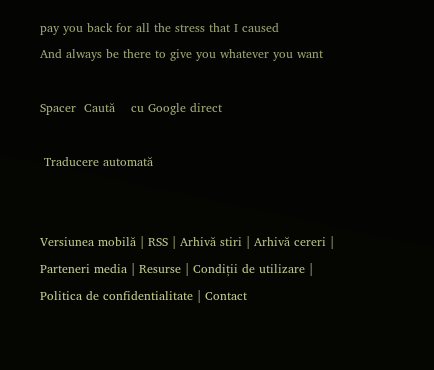pay you back for all the stress that I caused
And always be there to give you whatever you want

Spacer  Caută    cu Google direct

 Traducere automată


Versiunea mobilă | RSS | Arhivă stiri | Arhivă cereri | Parteneri media | Resurse | Condiții de utilizare | Politica de confidentialitate | Contact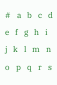#   a   b   c   d   e   f   g   h   i   j   k   l   m   n   o   p   q   r   s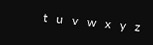t   u   v   w   x   y   z